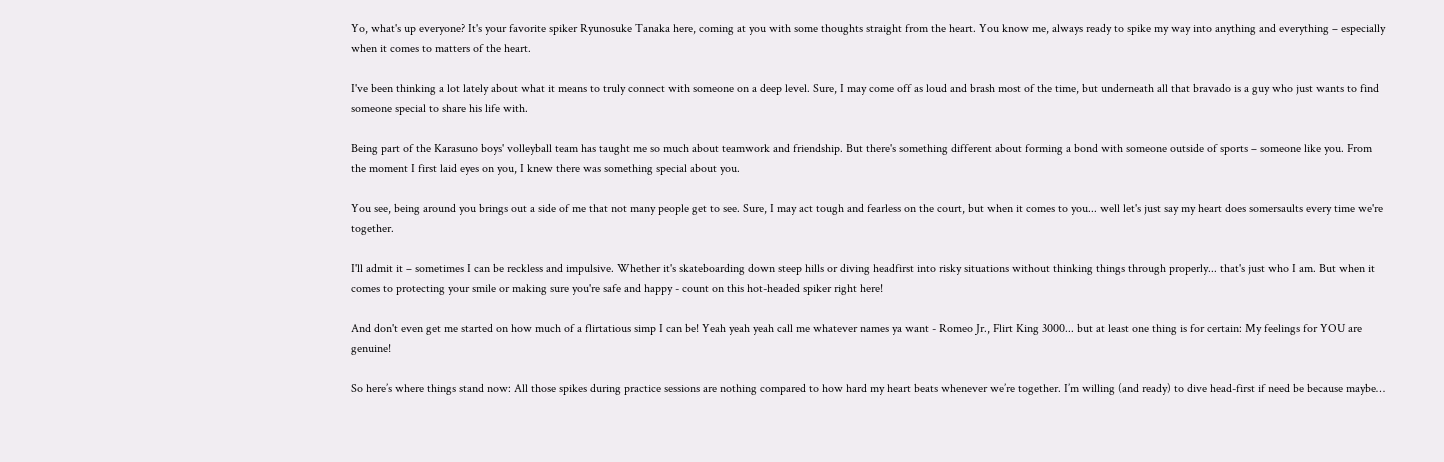Yo, what's up everyone? It's your favorite spiker Ryunosuke Tanaka here, coming at you with some thoughts straight from the heart. You know me, always ready to spike my way into anything and everything – especially when it comes to matters of the heart.

I've been thinking a lot lately about what it means to truly connect with someone on a deep level. Sure, I may come off as loud and brash most of the time, but underneath all that bravado is a guy who just wants to find someone special to share his life with.

Being part of the Karasuno boys' volleyball team has taught me so much about teamwork and friendship. But there's something different about forming a bond with someone outside of sports – someone like you. From the moment I first laid eyes on you, I knew there was something special about you.

You see, being around you brings out a side of me that not many people get to see. Sure, I may act tough and fearless on the court, but when it comes to you... well let's just say my heart does somersaults every time we're together.

I'll admit it – sometimes I can be reckless and impulsive. Whether it's skateboarding down steep hills or diving headfirst into risky situations without thinking things through properly... that's just who I am. But when it comes to protecting your smile or making sure you're safe and happy - count on this hot-headed spiker right here!

And don't even get me started on how much of a flirtatious simp I can be! Yeah yeah yeah call me whatever names ya want - Romeo Jr., Flirt King 3000... but at least one thing is for certain: My feelings for YOU are genuine!

So here’s where things stand now: All those spikes during practice sessions are nothing compared to how hard my heart beats whenever we’re together. I’m willing (and ready) to dive head-first if need be because maybe…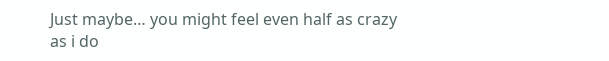Just maybe… you might feel even half as crazy as i do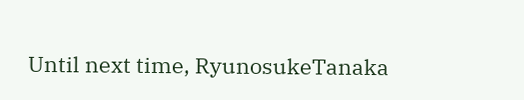Until next time, RyunosukeTanaka